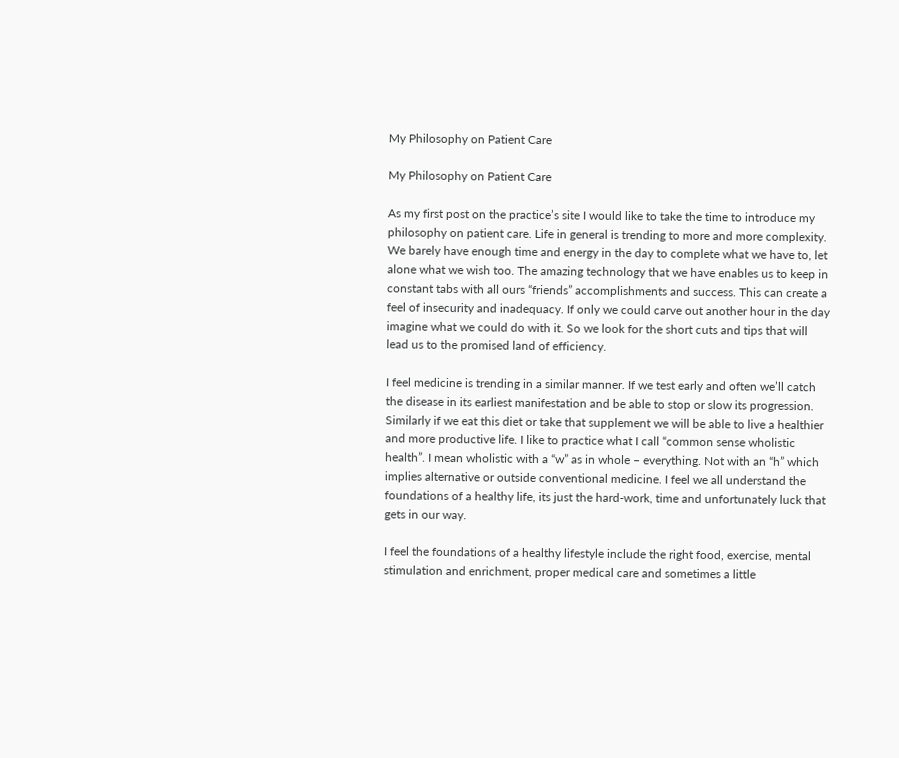My Philosophy on Patient Care

My Philosophy on Patient Care

As my first post on the practice’s site I would like to take the time to introduce my philosophy on patient care. Life in general is trending to more and more complexity. We barely have enough time and energy in the day to complete what we have to, let alone what we wish too. The amazing technology that we have enables us to keep in constant tabs with all ours “friends” accomplishments and success. This can create a feel of insecurity and inadequacy. If only we could carve out another hour in the day imagine what we could do with it. So we look for the short cuts and tips that will lead us to the promised land of efficiency.

I feel medicine is trending in a similar manner. If we test early and often we’ll catch the disease in its earliest manifestation and be able to stop or slow its progression. Similarly if we eat this diet or take that supplement we will be able to live a healthier and more productive life. I like to practice what I call “common sense wholistic health”. I mean wholistic with a “w” as in whole – everything. Not with an “h” which implies alternative or outside conventional medicine. I feel we all understand the foundations of a healthy life, its just the hard-work, time and unfortunately luck that gets in our way.

I feel the foundations of a healthy lifestyle include the right food, exercise, mental stimulation and enrichment, proper medical care and sometimes a little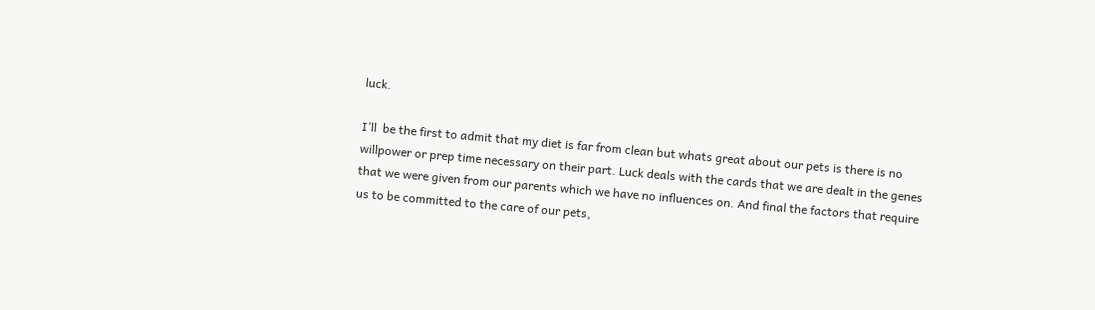luck.

I’ll  be the first to admit that my diet is far from clean but whats great about our pets is there is no willpower or prep time necessary on their part. Luck deals with the cards that we are dealt in the genes that we were given from our parents which we have no influences on. And final the factors that require us to be committed to the care of our pets,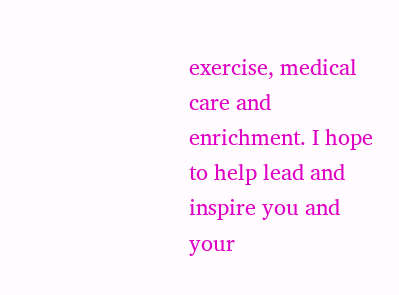exercise, medical care and enrichment. I hope to help lead and inspire you and your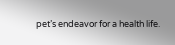pet’s endeavor for a health life.